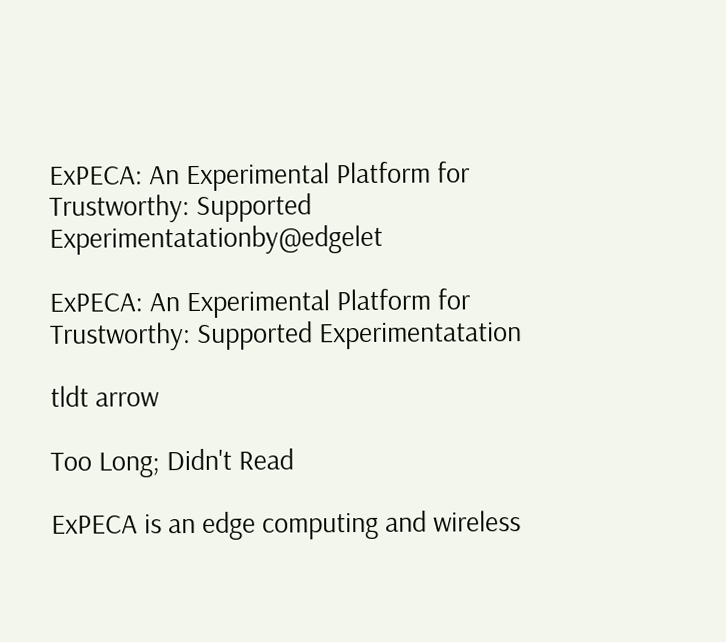ExPECA: An Experimental Platform for Trustworthy: Supported Experimentatationby@edgelet

ExPECA: An Experimental Platform for Trustworthy: Supported Experimentatation

tldt arrow

Too Long; Didn't Read

ExPECA is an edge computing and wireless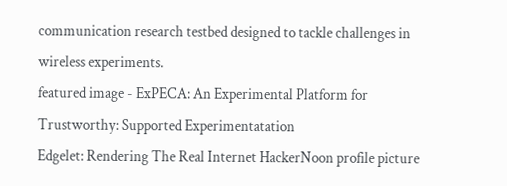communication research testbed designed to tackle challenges in wireless experiments.
featured image - ExPECA: An Experimental Platform for Trustworthy: Supported Experimentatation
Edgelet: Rendering The Real Internet HackerNoon profile picture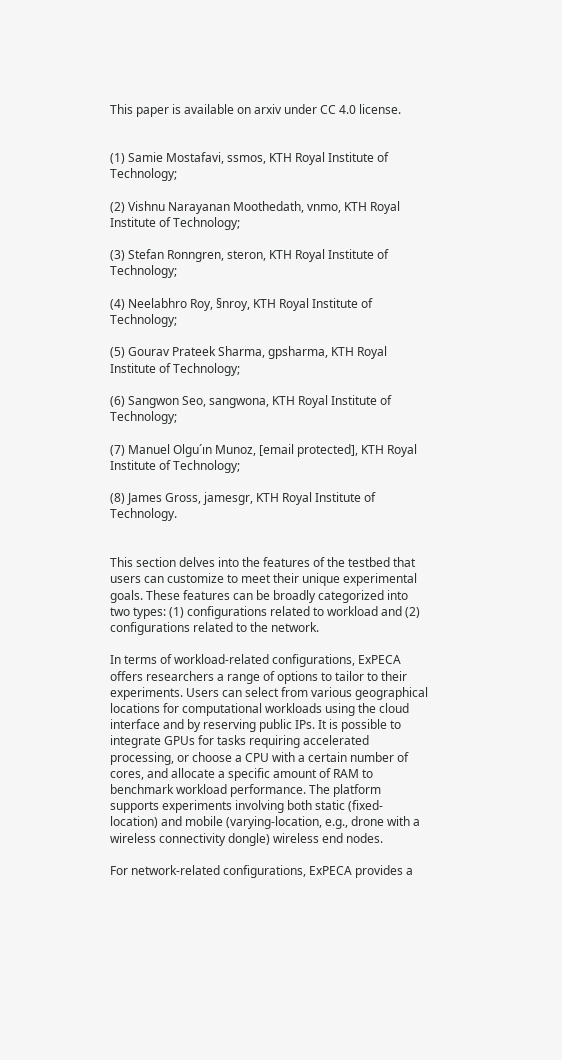This paper is available on arxiv under CC 4.0 license.


(1) Samie Mostafavi, ssmos, KTH Royal Institute of Technology;

(2) Vishnu Narayanan Moothedath, vnmo, KTH Royal Institute of Technology;

(3) Stefan Ronngren, steron, KTH Royal Institute of Technology;

(4) Neelabhro Roy, §nroy, KTH Royal Institute of Technology;

(5) Gourav Prateek Sharma, gpsharma, KTH Royal Institute of Technology;

(6) Sangwon Seo, sangwona, KTH Royal Institute of Technology;

(7) Manuel Olgu´ın Munoz, [email protected], KTH Royal Institute of Technology;

(8) James Gross, jamesgr, KTH Royal Institute of Technology.


This section delves into the features of the testbed that users can customize to meet their unique experimental goals. These features can be broadly categorized into two types: (1) configurations related to workload and (2) configurations related to the network.

In terms of workload-related configurations, ExPECA offers researchers a range of options to tailor to their experiments. Users can select from various geographical locations for computational workloads using the cloud interface and by reserving public IPs. It is possible to integrate GPUs for tasks requiring accelerated processing, or choose a CPU with a certain number of cores, and allocate a specific amount of RAM to benchmark workload performance. The platform supports experiments involving both static (fixed-location) and mobile (varying-location, e.g., drone with a wireless connectivity dongle) wireless end nodes.

For network-related configurations, ExPECA provides a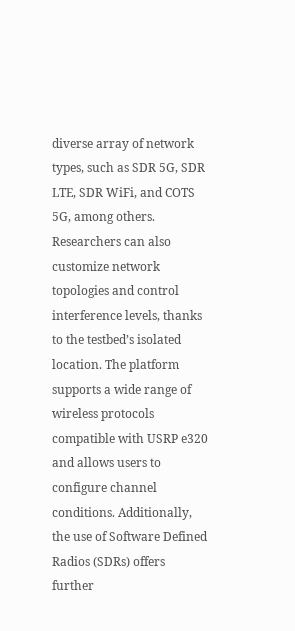diverse array of network types, such as SDR 5G, SDR LTE, SDR WiFi, and COTS 5G, among others. Researchers can also customize network topologies and control interference levels, thanks to the testbed’s isolated location. The platform supports a wide range of wireless protocols compatible with USRP e320 and allows users to configure channel conditions. Additionally, the use of Software Defined Radios (SDRs) offers further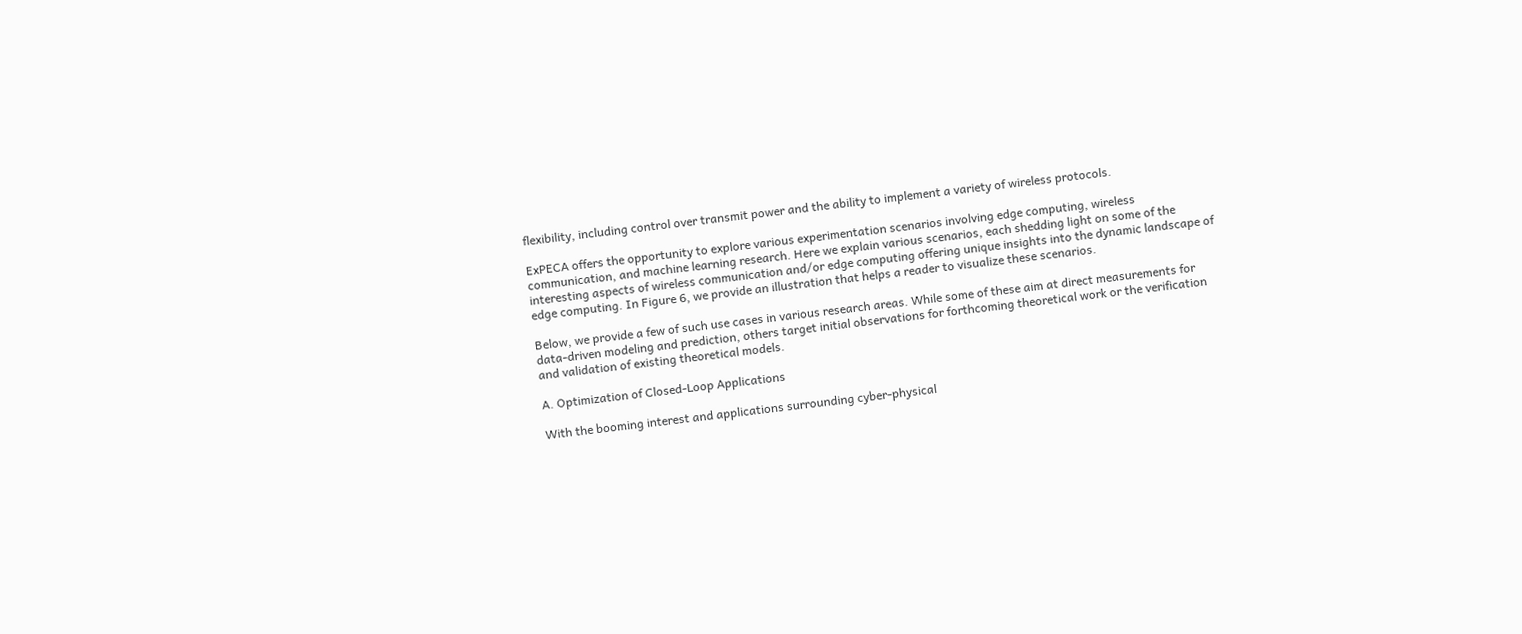flexibility, including control over transmit power and the ability to implement a variety of wireless protocols.

ExPECA offers the opportunity to explore various experimentation scenarios involving edge computing, wireless communication, and machine learning research. Here we explain various scenarios, each shedding light on some of the interesting aspects of wireless communication and/or edge computing offering unique insights into the dynamic landscape of edge computing. In Figure 6, we provide an illustration that helps a reader to visualize these scenarios.

Below, we provide a few of such use cases in various research areas. While some of these aim at direct measurements for data-driven modeling and prediction, others target initial observations for forthcoming theoretical work or the verification and validation of existing theoretical models.

A. Optimization of Closed-Loop Applications

With the booming interest and applications surrounding cyber-physical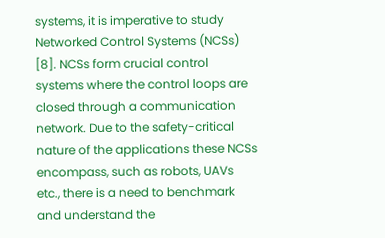systems, it is imperative to study Networked Control Systems (NCSs) [8]. NCSs form crucial control systems where the control loops are closed through a communication network. Due to the safety-critical nature of the applications these NCSs encompass, such as robots, UAVs etc., there is a need to benchmark and understand the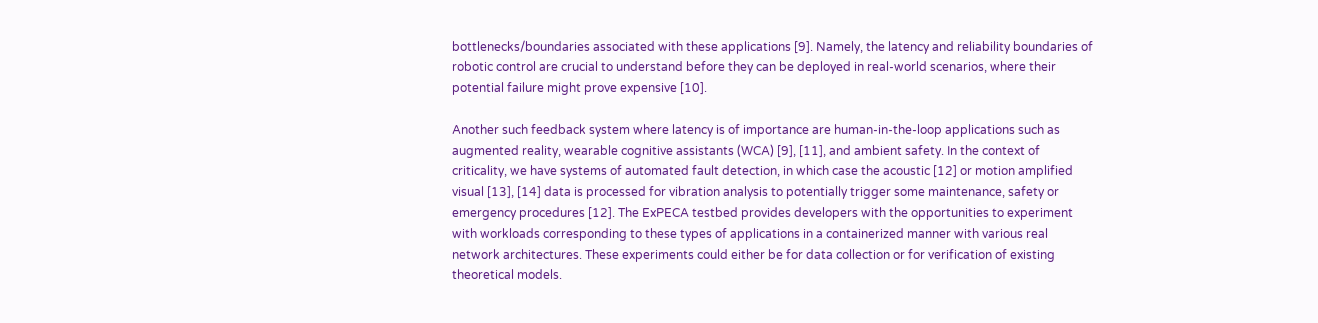bottlenecks/boundaries associated with these applications [9]. Namely, the latency and reliability boundaries of robotic control are crucial to understand before they can be deployed in real-world scenarios, where their potential failure might prove expensive [10].

Another such feedback system where latency is of importance are human-in-the-loop applications such as augmented reality, wearable cognitive assistants (WCA) [9], [11], and ambient safety. In the context of criticality, we have systems of automated fault detection, in which case the acoustic [12] or motion amplified visual [13], [14] data is processed for vibration analysis to potentially trigger some maintenance, safety or emergency procedures [12]. The ExPECA testbed provides developers with the opportunities to experiment with workloads corresponding to these types of applications in a containerized manner with various real network architectures. These experiments could either be for data collection or for verification of existing theoretical models.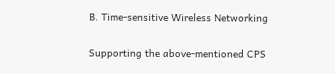B. Time-sensitive Wireless Networking

Supporting the above-mentioned CPS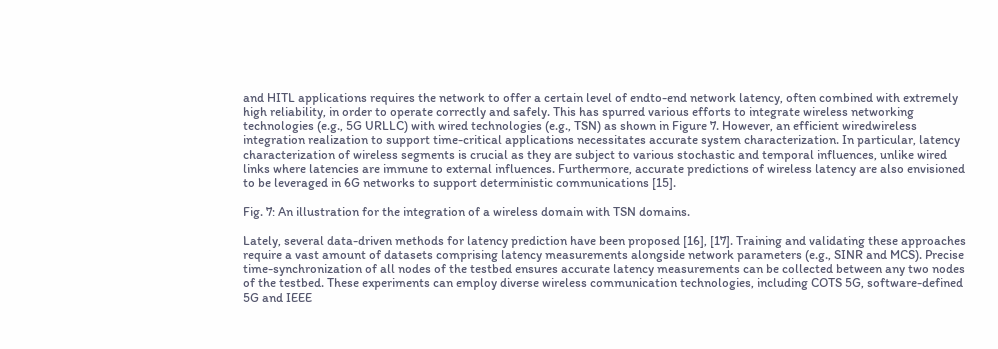and HITL applications requires the network to offer a certain level of endto-end network latency, often combined with extremely high reliability, in order to operate correctly and safely. This has spurred various efforts to integrate wireless networking technologies (e.g., 5G URLLC) with wired technologies (e.g., TSN) as shown in Figure 7. However, an efficient wiredwireless integration realization to support time-critical applications necessitates accurate system characterization. In particular, latency characterization of wireless segments is crucial as they are subject to various stochastic and temporal influences, unlike wired links where latencies are immune to external influences. Furthermore, accurate predictions of wireless latency are also envisioned to be leveraged in 6G networks to support deterministic communications [15].

Fig. 7: An illustration for the integration of a wireless domain with TSN domains.

Lately, several data-driven methods for latency prediction have been proposed [16], [17]. Training and validating these approaches require a vast amount of datasets comprising latency measurements alongside network parameters (e.g., SINR and MCS). Precise time-synchronization of all nodes of the testbed ensures accurate latency measurements can be collected between any two nodes of the testbed. These experiments can employ diverse wireless communication technologies, including COTS 5G, software-defined 5G and IEEE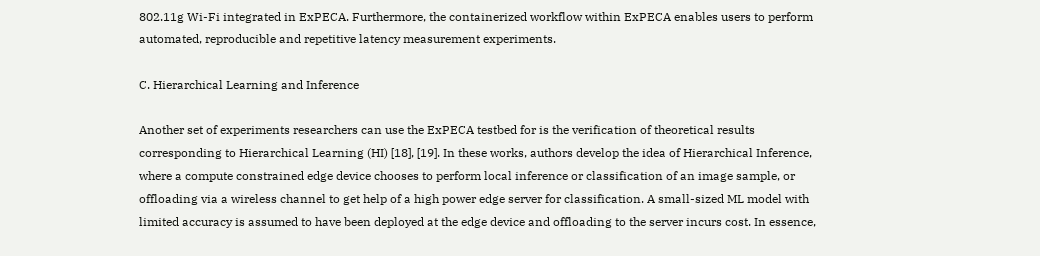802.11g Wi-Fi integrated in ExPECA. Furthermore, the containerized workflow within ExPECA enables users to perform automated, reproducible and repetitive latency measurement experiments.

C. Hierarchical Learning and Inference

Another set of experiments researchers can use the ExPECA testbed for is the verification of theoretical results corresponding to Hierarchical Learning (HI) [18], [19]. In these works, authors develop the idea of Hierarchical Inference, where a compute constrained edge device chooses to perform local inference or classification of an image sample, or offloading via a wireless channel to get help of a high power edge server for classification. A small-sized ML model with limited accuracy is assumed to have been deployed at the edge device and offloading to the server incurs cost. In essence,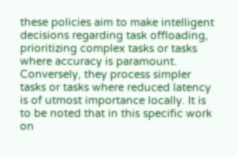these policies aim to make intelligent decisions regarding task offloading, prioritizing complex tasks or tasks where accuracy is paramount. Conversely, they process simpler tasks or tasks where reduced latency is of utmost importance locally. It is to be noted that in this specific work on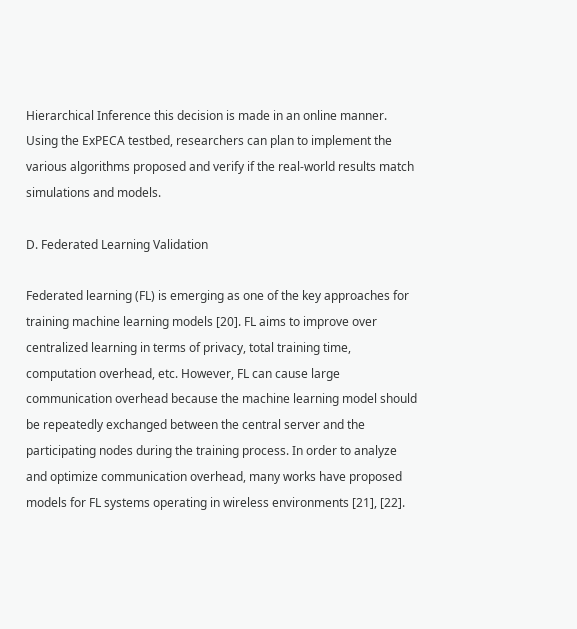Hierarchical Inference this decision is made in an online manner. Using the ExPECA testbed, researchers can plan to implement the various algorithms proposed and verify if the real-world results match simulations and models.

D. Federated Learning Validation

Federated learning (FL) is emerging as one of the key approaches for training machine learning models [20]. FL aims to improve over centralized learning in terms of privacy, total training time, computation overhead, etc. However, FL can cause large communication overhead because the machine learning model should be repeatedly exchanged between the central server and the participating nodes during the training process. In order to analyze and optimize communication overhead, many works have proposed models for FL systems operating in wireless environments [21], [22].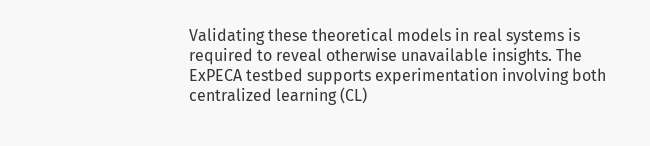Validating these theoretical models in real systems is required to reveal otherwise unavailable insights. The ExPECA testbed supports experimentation involving both centralized learning (CL)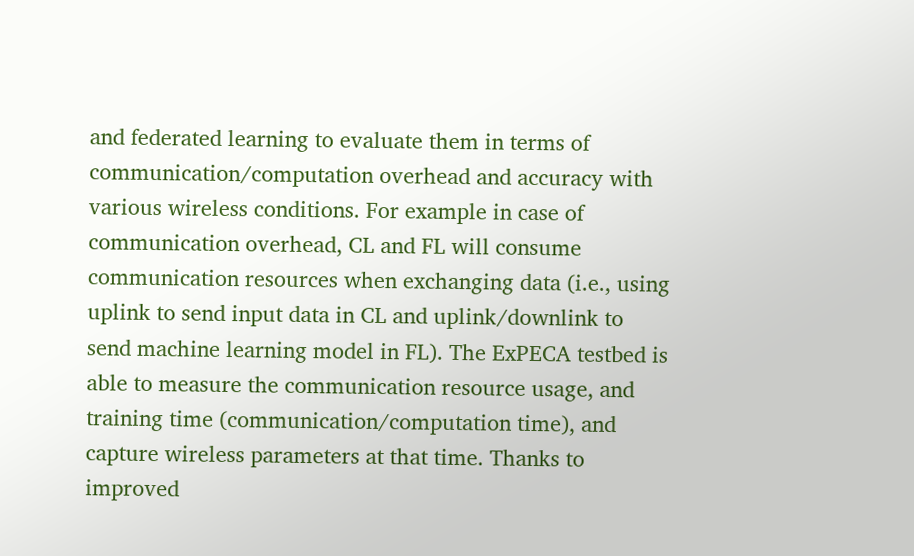and federated learning to evaluate them in terms of communication/computation overhead and accuracy with various wireless conditions. For example in case of communication overhead, CL and FL will consume communication resources when exchanging data (i.e., using uplink to send input data in CL and uplink/downlink to send machine learning model in FL). The ExPECA testbed is able to measure the communication resource usage, and training time (communication/computation time), and capture wireless parameters at that time. Thanks to improved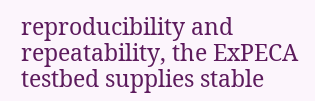reproducibility and repeatability, the ExPECA testbed supplies stable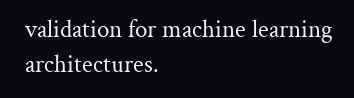validation for machine learning architectures.